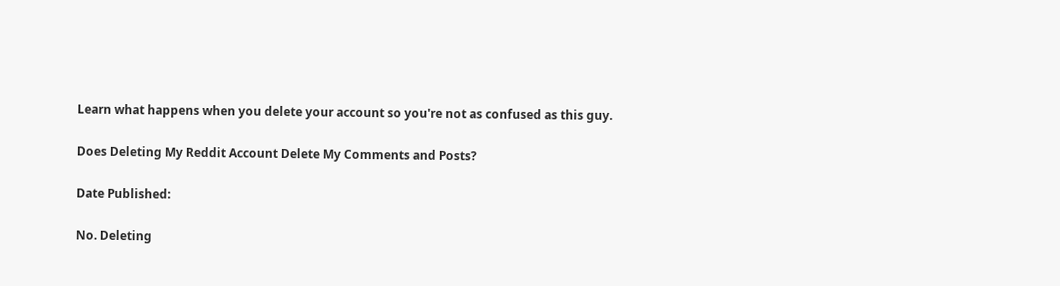Learn what happens when you delete your account so you're not as confused as this guy.

Does Deleting My Reddit Account Delete My Comments and Posts?

Date Published:

No. Deleting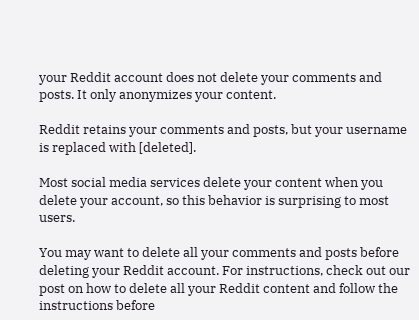your Reddit account does not delete your comments and posts. It only anonymizes your content.

Reddit retains your comments and posts, but your username is replaced with [deleted].

Most social media services delete your content when you delete your account, so this behavior is surprising to most users.

You may want to delete all your comments and posts before deleting your Reddit account. For instructions, check out our post on how to delete all your Reddit content and follow the instructions before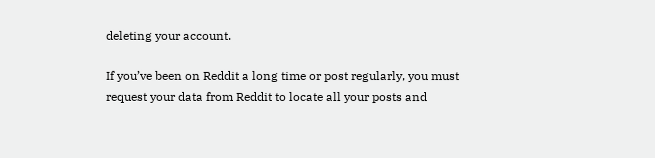deleting your account.

If you’ve been on Reddit a long time or post regularly, you must request your data from Reddit to locate all your posts and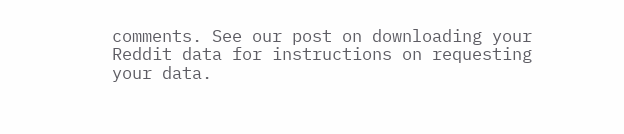comments. See our post on downloading your Reddit data for instructions on requesting your data.